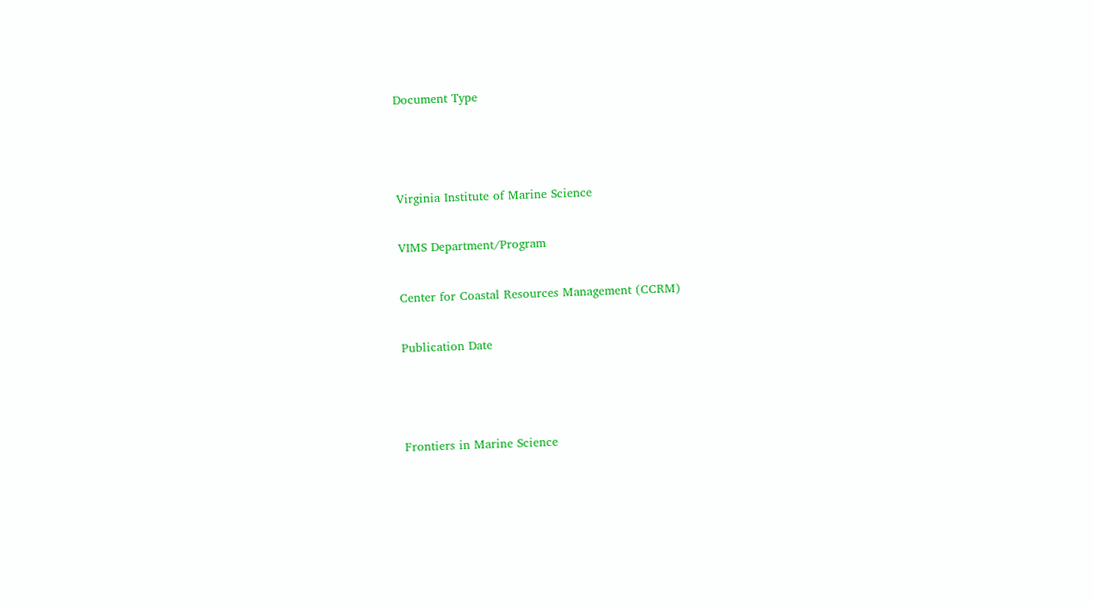Document Type



Virginia Institute of Marine Science

VIMS Department/Program

Center for Coastal Resources Management (CCRM)

Publication Date



Frontiers in Marine Science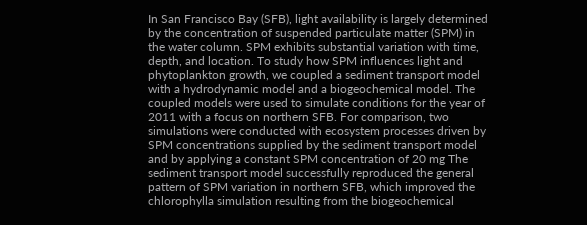In San Francisco Bay (SFB), light availability is largely determined by the concentration of suspended particulate matter (SPM) in the water column. SPM exhibits substantial variation with time, depth, and location. To study how SPM influences light and phytoplankton growth, we coupled a sediment transport model with a hydrodynamic model and a biogeochemical model. The coupled models were used to simulate conditions for the year of 2011 with a focus on northern SFB. For comparison, two simulations were conducted with ecosystem processes driven by SPM concentrations supplied by the sediment transport model and by applying a constant SPM concentration of 20 mg The sediment transport model successfully reproduced the general pattern of SPM variation in northern SFB, which improved the chlorophylla simulation resulting from the biogeochemical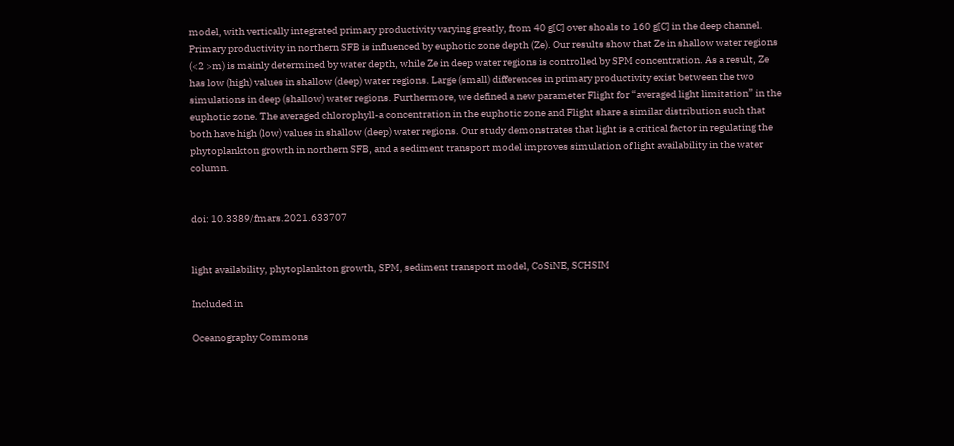model, with vertically integrated primary productivity varying greatly, from 40 g[C] over shoals to 160 g[C] in the deep channel. Primary productivity in northern SFB is influenced by euphotic zone depth (Ze). Our results show that Ze in shallow water regions (<2 >m) is mainly determined by water depth, while Ze in deep water regions is controlled by SPM concentration. As a result, Ze has low (high) values in shallow (deep) water regions. Large (small) differences in primary productivity exist between the two simulations in deep (shallow) water regions. Furthermore, we defined a new parameter Flight for “averaged light limitation” in the euphotic zone. The averaged chlorophyll-a concentration in the euphotic zone and Flight share a similar distribution such that both have high (low) values in shallow (deep) water regions. Our study demonstrates that light is a critical factor in regulating the phytoplankton growth in northern SFB, and a sediment transport model improves simulation of light availability in the water column.


doi: 10.3389/fmars.2021.633707


light availability, phytoplankton growth, SPM, sediment transport model, CoSiNE, SCHSIM

Included in

Oceanography Commons